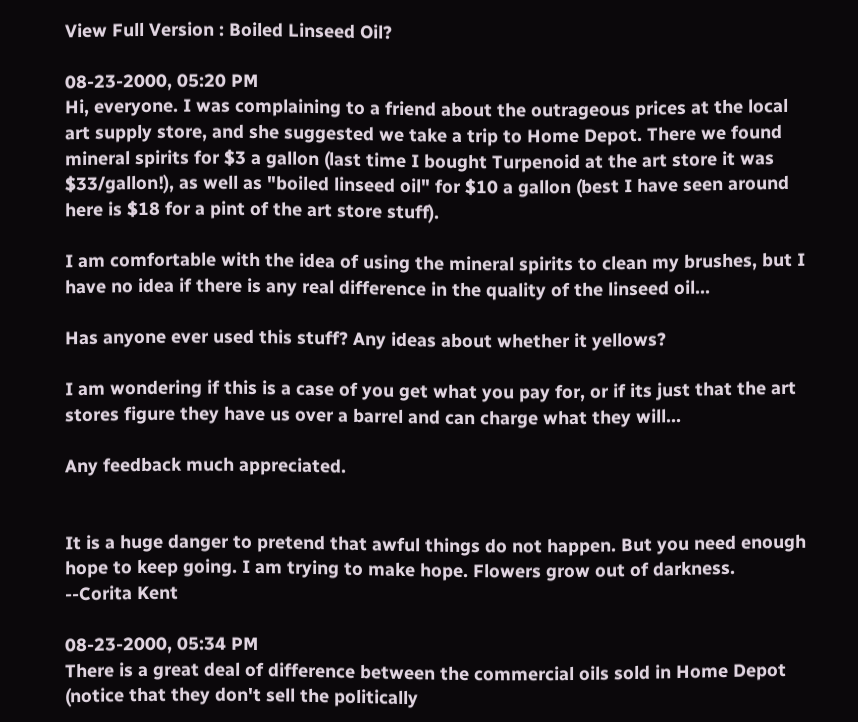View Full Version : Boiled Linseed Oil?

08-23-2000, 05:20 PM
Hi, everyone. I was complaining to a friend about the outrageous prices at the local art supply store, and she suggested we take a trip to Home Depot. There we found mineral spirits for $3 a gallon (last time I bought Turpenoid at the art store it was $33/gallon!), as well as "boiled linseed oil" for $10 a gallon (best I have seen around here is $18 for a pint of the art store stuff).

I am comfortable with the idea of using the mineral spirits to clean my brushes, but I have no idea if there is any real difference in the quality of the linseed oil...

Has anyone ever used this stuff? Any ideas about whether it yellows?

I am wondering if this is a case of you get what you pay for, or if its just that the art stores figure they have us over a barrel and can charge what they will...

Any feedback much appreciated.


It is a huge danger to pretend that awful things do not happen. But you need enough hope to keep going. I am trying to make hope. Flowers grow out of darkness.
--Corita Kent

08-23-2000, 05:34 PM
There is a great deal of difference between the commercial oils sold in Home Depot (notice that they don't sell the politically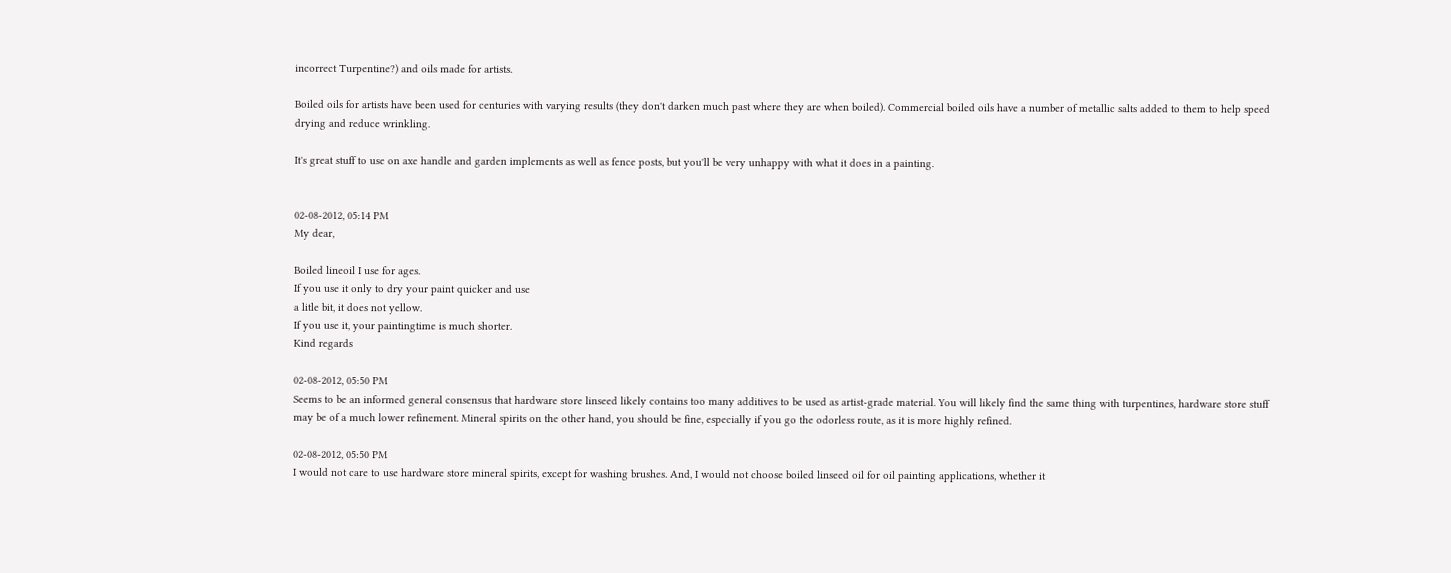incorrect Turpentine?) and oils made for artists.

Boiled oils for artists have been used for centuries with varying results (they don't darken much past where they are when boiled). Commercial boiled oils have a number of metallic salts added to them to help speed drying and reduce wrinkling.

It's great stuff to use on axe handle and garden implements as well as fence posts, but you'll be very unhappy with what it does in a painting.


02-08-2012, 05:14 PM
My dear,

Boiled lineoil I use for ages.
If you use it only to dry your paint quicker and use
a litle bit, it does not yellow.
If you use it, your paintingtime is much shorter.
Kind regards

02-08-2012, 05:50 PM
Seems to be an informed general consensus that hardware store linseed likely contains too many additives to be used as artist-grade material. You will likely find the same thing with turpentines, hardware store stuff may be of a much lower refinement. Mineral spirits on the other hand, you should be fine, especially if you go the odorless route, as it is more highly refined.

02-08-2012, 05:50 PM
I would not care to use hardware store mineral spirits, except for washing brushes. And, I would not choose boiled linseed oil for oil painting applications, whether it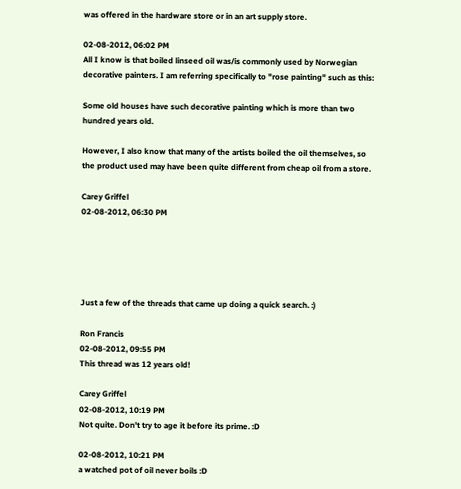was offered in the hardware store or in an art supply store.

02-08-2012, 06:02 PM
All I know is that boiled linseed oil was/is commonly used by Norwegian decorative painters. I am referring specifically to "rose painting" such as this:

Some old houses have such decorative painting which is more than two hundred years old.

However, I also know that many of the artists boiled the oil themselves, so the product used may have been quite different from cheap oil from a store.

Carey Griffel
02-08-2012, 06:30 PM





Just a few of the threads that came up doing a quick search. :)

Ron Francis
02-08-2012, 09:55 PM
This thread was 12 years old!

Carey Griffel
02-08-2012, 10:19 PM
Not quite. Don't try to age it before its prime. :D

02-08-2012, 10:21 PM
a watched pot of oil never boils :D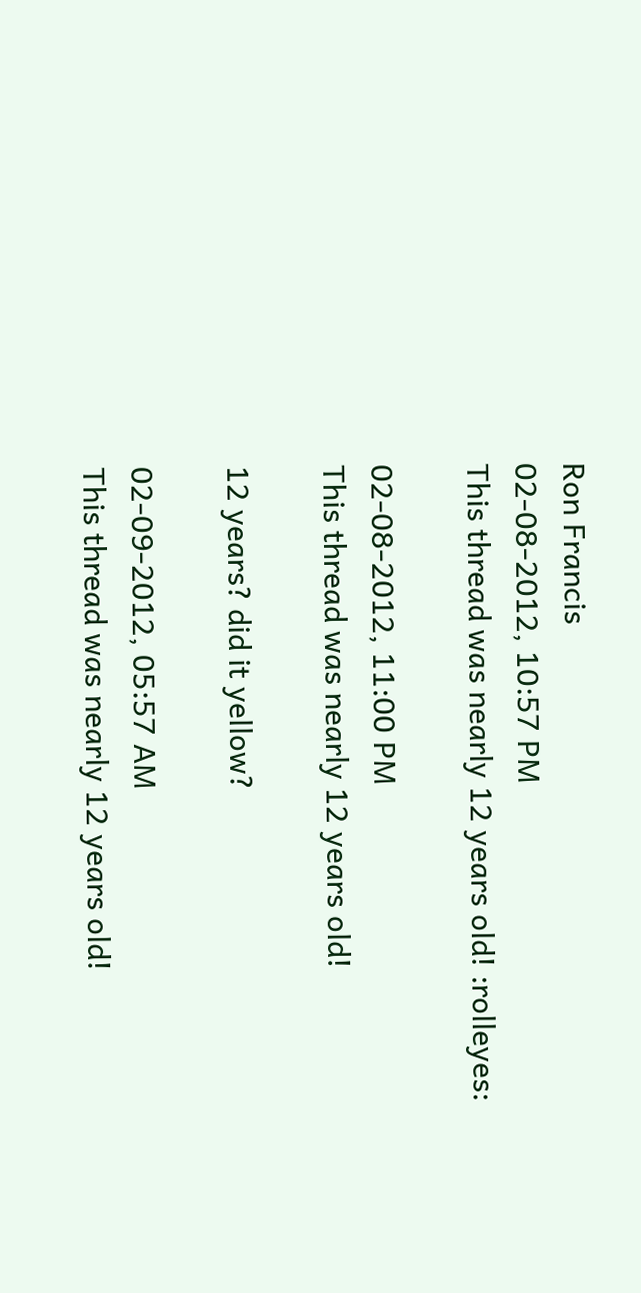Ron Francis
02-08-2012, 10:57 PM
This thread was nearly 12 years old! :rolleyes:

02-08-2012, 11:00 PM
This thread was nearly 12 years old!

12 years? did it yellow?

02-09-2012, 05:57 AM
This thread was nearly 12 years old!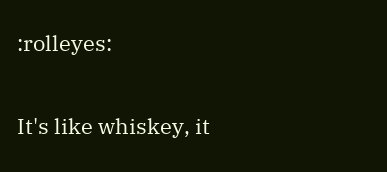:rolleyes:

It's like whiskey, it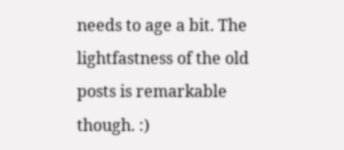needs to age a bit. The lightfastness of the old posts is remarkable though. :)